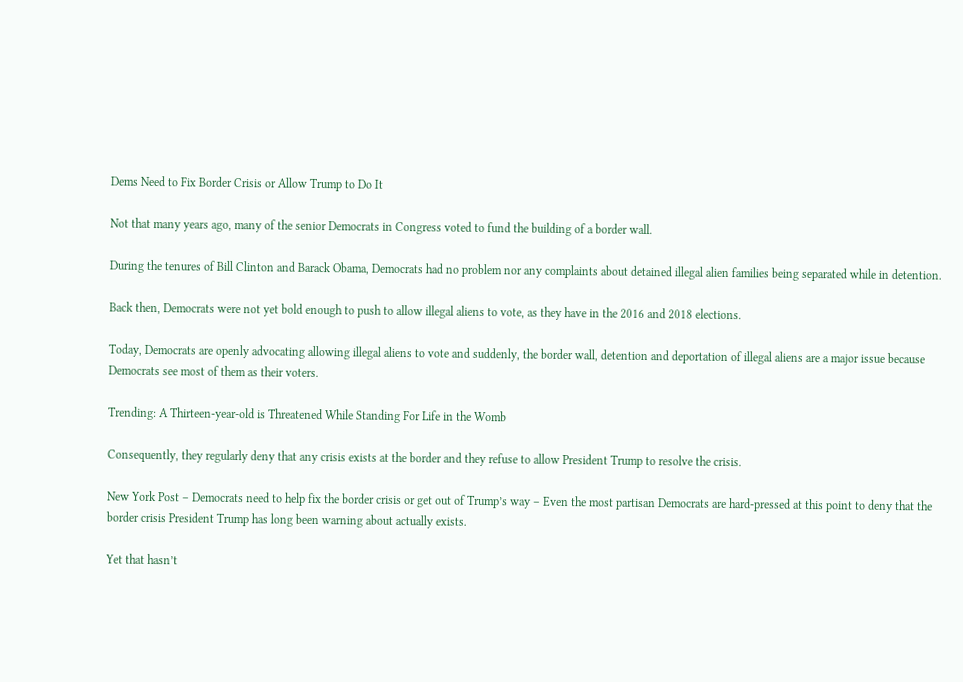Dems Need to Fix Border Crisis or Allow Trump to Do It

Not that many years ago, many of the senior Democrats in Congress voted to fund the building of a border wall.

During the tenures of Bill Clinton and Barack Obama, Democrats had no problem nor any complaints about detained illegal alien families being separated while in detention.

Back then, Democrats were not yet bold enough to push to allow illegal aliens to vote, as they have in the 2016 and 2018 elections.

Today, Democrats are openly advocating allowing illegal aliens to vote and suddenly, the border wall, detention and deportation of illegal aliens are a major issue because Democrats see most of them as their voters.

Trending: A Thirteen-year-old is Threatened While Standing For Life in the Womb

Consequently, they regularly deny that any crisis exists at the border and they refuse to allow President Trump to resolve the crisis.

New York Post – Democrats need to help fix the border crisis or get out of Trump’s way – Even the most partisan Democrats are hard-pressed at this point to deny that the border crisis President Trump has long been warning about actually exists.

Yet that hasn’t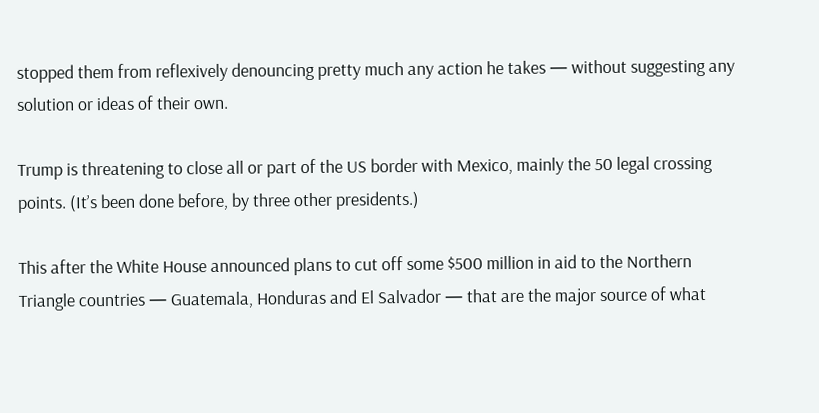stopped them from reflexively denouncing pretty much any action he takes — without suggesting any solution or ideas of their own.

Trump is threatening to close all or part of the US border with Mexico, mainly the 50 legal crossing points. (It’s been done before, by three other presidents.)

This after the White House announced plans to cut off some $500 million in aid to the Northern Triangle countries — Guatemala, Honduras and El Salvador — that are the major source of what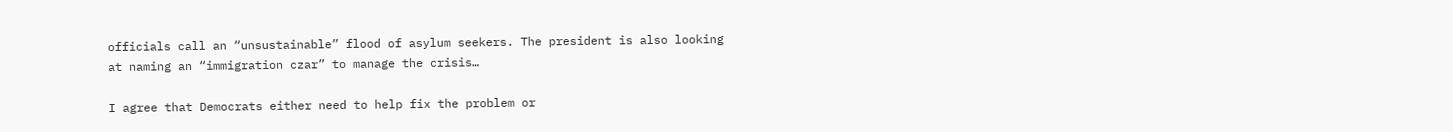officials call an “unsustainable” flood of asylum seekers. The president is also looking at naming an “immigration czar” to manage the crisis…

I agree that Democrats either need to help fix the problem or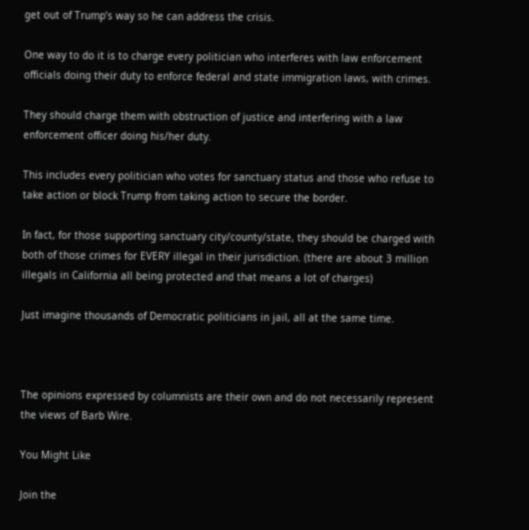get out of Trump’s way so he can address the crisis.

One way to do it is to charge every politician who interferes with law enforcement officials doing their duty to enforce federal and state immigration laws, with crimes.

They should charge them with obstruction of justice and interfering with a law enforcement officer doing his/her duty.

This includes every politician who votes for sanctuary status and those who refuse to take action or block Trump from taking action to secure the border.

In fact, for those supporting sanctuary city/county/state, they should be charged with both of those crimes for EVERY illegal in their jurisdiction. (there are about 3 million illegals in California all being protected and that means a lot of charges)

Just imagine thousands of Democratic politicians in jail, all at the same time.



The opinions expressed by columnists are their own and do not necessarily represent the views of Barb Wire.

You Might Like

Join the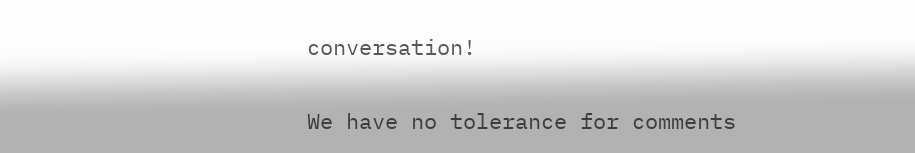conversation!

We have no tolerance for comments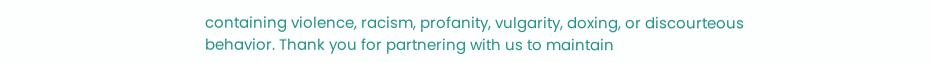containing violence, racism, profanity, vulgarity, doxing, or discourteous behavior. Thank you for partnering with us to maintain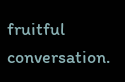fruitful conversation.